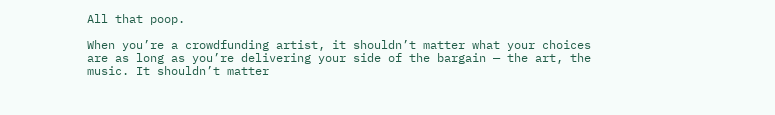All that poop.

When you’re a crowdfunding artist, it shouldn’t matter what your choices are as long as you’re delivering your side of the bargain — the art, the music. It shouldn’t matter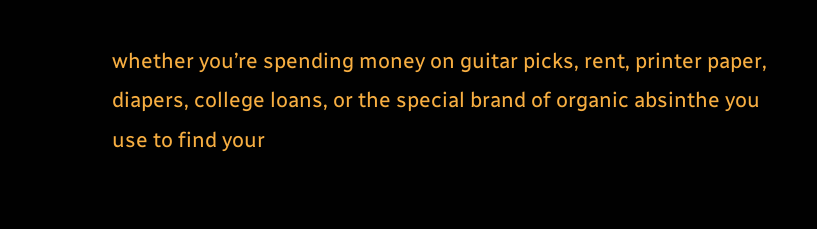whether you’re spending money on guitar picks, rent, printer paper, diapers, college loans, or the special brand of organic absinthe you use to find your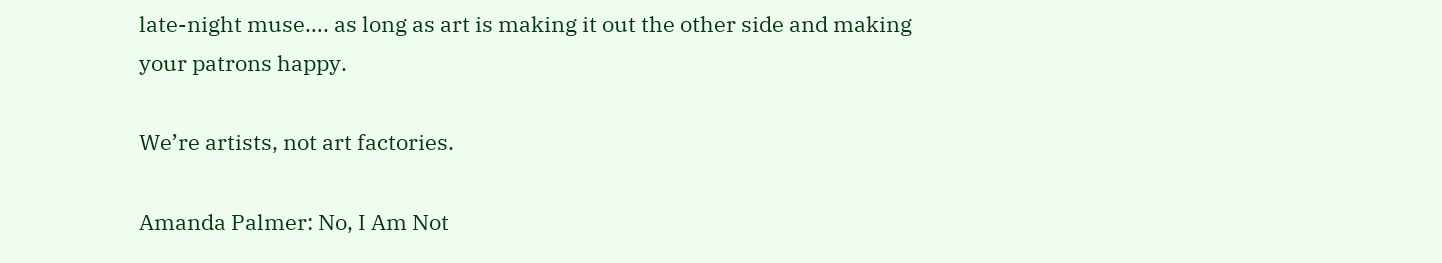late-night muse…. as long as art is making it out the other side and making your patrons happy.

We’re artists, not art factories.

Amanda Palmer: No, I Am Not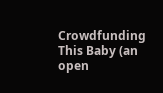Crowdfunding This Baby (an open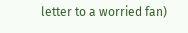letter to a worried fan)